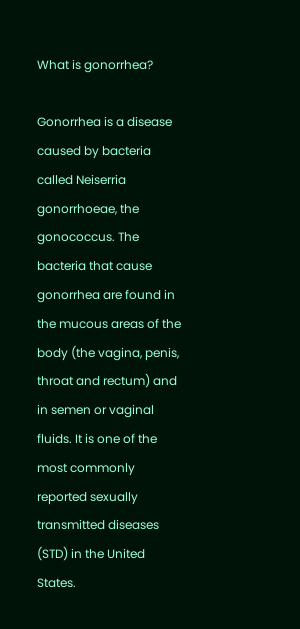What is gonorrhea?

Gonorrhea is a disease caused by bacteria called Neiserria gonorrhoeae, the gonococcus. The bacteria that cause gonorrhea are found in the mucous areas of the body (the vagina, penis, throat and rectum) and in semen or vaginal fluids. It is one of the most commonly reported sexually transmitted diseases (STD) in the United States.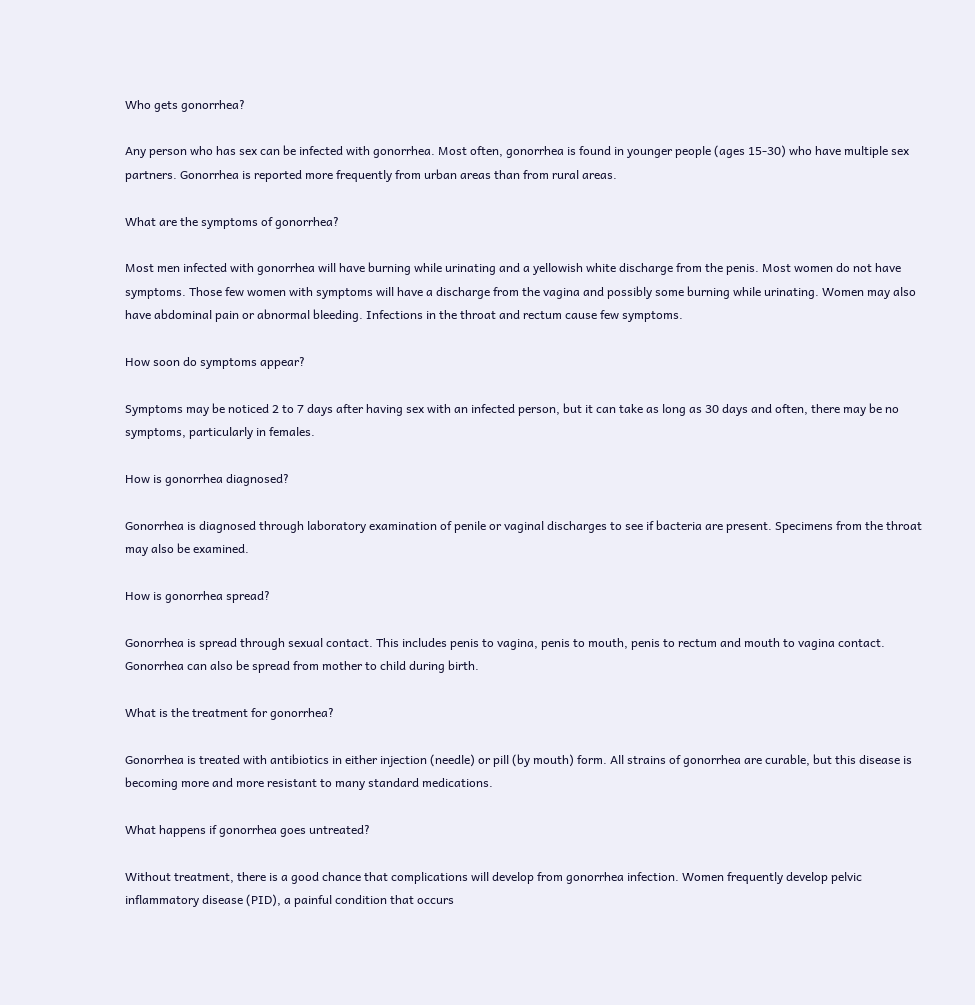Who gets gonorrhea?

Any person who has sex can be infected with gonorrhea. Most often, gonorrhea is found in younger people (ages 15-30) who have multiple sex partners. Gonorrhea is reported more frequently from urban areas than from rural areas.

What are the symptoms of gonorrhea?

Most men infected with gonorrhea will have burning while urinating and a yellowish white discharge from the penis. Most women do not have symptoms. Those few women with symptoms will have a discharge from the vagina and possibly some burning while urinating. Women may also have abdominal pain or abnormal bleeding. Infections in the throat and rectum cause few symptoms.

How soon do symptoms appear?

Symptoms may be noticed 2 to 7 days after having sex with an infected person, but it can take as long as 30 days and often, there may be no symptoms, particularly in females.

How is gonorrhea diagnosed?

Gonorrhea is diagnosed through laboratory examination of penile or vaginal discharges to see if bacteria are present. Specimens from the throat may also be examined.

How is gonorrhea spread?

Gonorrhea is spread through sexual contact. This includes penis to vagina, penis to mouth, penis to rectum and mouth to vagina contact. Gonorrhea can also be spread from mother to child during birth.

What is the treatment for gonorrhea?

Gonorrhea is treated with antibiotics in either injection (needle) or pill (by mouth) form. All strains of gonorrhea are curable, but this disease is becoming more and more resistant to many standard medications.

What happens if gonorrhea goes untreated?

Without treatment, there is a good chance that complications will develop from gonorrhea infection. Women frequently develop pelvic inflammatory disease (PID), a painful condition that occurs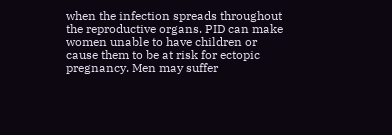when the infection spreads throughout the reproductive organs. PID can make women unable to have children or cause them to be at risk for ectopic pregnancy. Men may suffer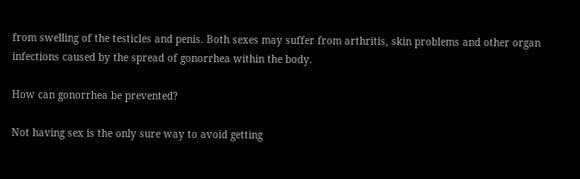from swelling of the testicles and penis. Both sexes may suffer from arthritis, skin problems and other organ infections caused by the spread of gonorrhea within the body.

How can gonorrhea be prevented?

Not having sex is the only sure way to avoid getting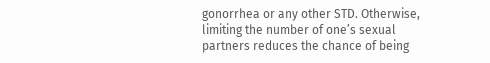gonorrhea or any other STD. Otherwise, limiting the number of one’s sexual partners reduces the chance of being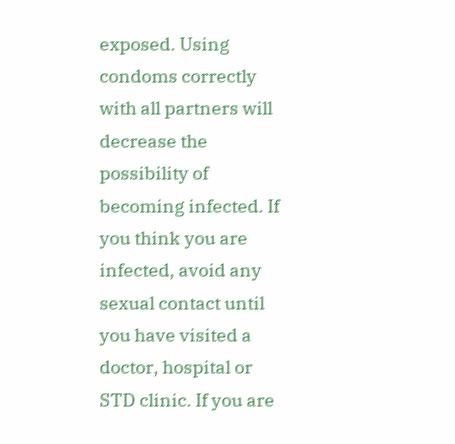exposed. Using condoms correctly with all partners will decrease the possibility of becoming infected. If you think you are infected, avoid any sexual contact until you have visited a doctor, hospital or STD clinic. If you are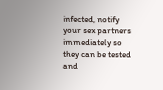infected, notify your sex partners immediately so they can be tested and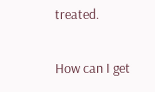treated.

How can I get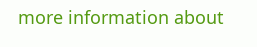more information about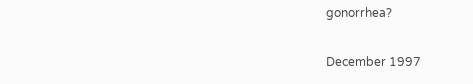gonorrhea?

December 1997